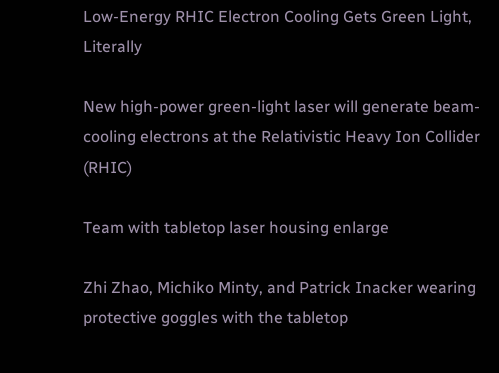Low-Energy RHIC Electron Cooling Gets Green Light, Literally

New high-power green-light laser will generate beam-cooling electrons at the Relativistic Heavy Ion Collider (RHIC)

Team with tabletop laser housing enlarge

Zhi Zhao, Michiko Minty, and Patrick Inacker wearing protective goggles with the tabletop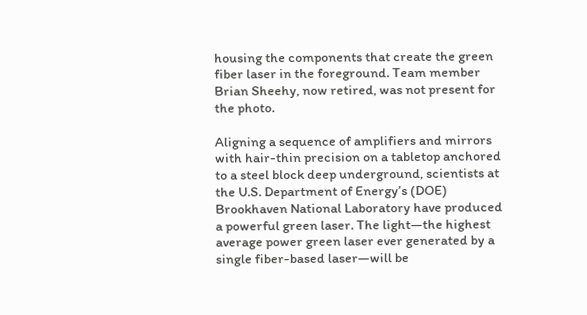housing the components that create the green fiber laser in the foreground. Team member Brian Sheehy, now retired, was not present for the photo.

Aligning a sequence of amplifiers and mirrors with hair-thin precision on a tabletop anchored to a steel block deep underground, scientists at the U.S. Department of Energy’s (DOE) Brookhaven National Laboratory have produced a powerful green laser. The light—the highest average power green laser ever generated by a single fiber-based laser—will be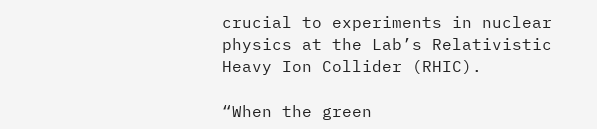crucial to experiments in nuclear physics at the Lab’s Relativistic Heavy Ion Collider (RHIC).

“When the green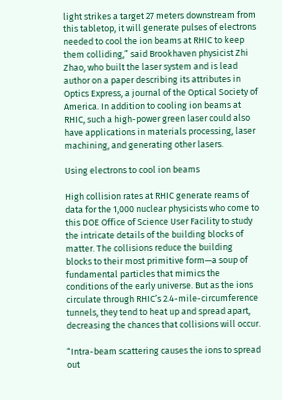light strikes a target 27 meters downstream from this tabletop, it will generate pulses of electrons needed to cool the ion beams at RHIC to keep them colliding,” said Brookhaven physicist Zhi Zhao, who built the laser system and is lead author on a paper describing its attributes in Optics Express, a journal of the Optical Society of America. In addition to cooling ion beams at RHIC, such a high-power green laser could also have applications in materials processing, laser machining, and generating other lasers.

Using electrons to cool ion beams

High collision rates at RHIC generate reams of data for the 1,000 nuclear physicists who come to this DOE Office of Science User Facility to study the intricate details of the building blocks of matter. The collisions reduce the building blocks to their most primitive form—a soup of fundamental particles that mimics the conditions of the early universe. But as the ions circulate through RHIC’s 2.4-mile-circumference tunnels, they tend to heat up and spread apart, decreasing the chances that collisions will occur.

“Intra-beam scattering causes the ions to spread out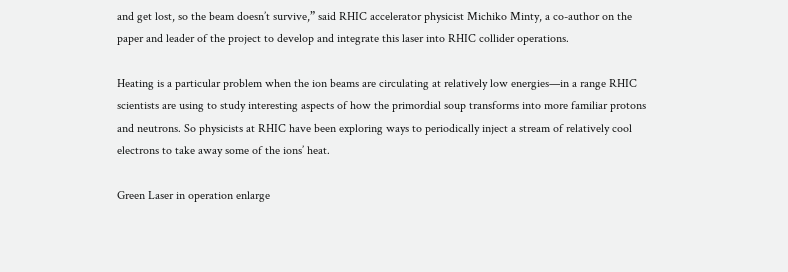and get lost, so the beam doesn’t survive,” said RHIC accelerator physicist Michiko Minty, a co-author on the paper and leader of the project to develop and integrate this laser into RHIC collider operations.

Heating is a particular problem when the ion beams are circulating at relatively low energies—in a range RHIC scientists are using to study interesting aspects of how the primordial soup transforms into more familiar protons and neutrons. So physicists at RHIC have been exploring ways to periodically inject a stream of relatively cool electrons to take away some of the ions’ heat.

Green Laser in operation enlarge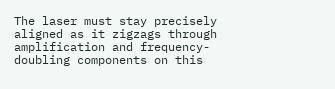The laser must stay precisely aligned as it zigzags through amplification and frequency-doubling components on this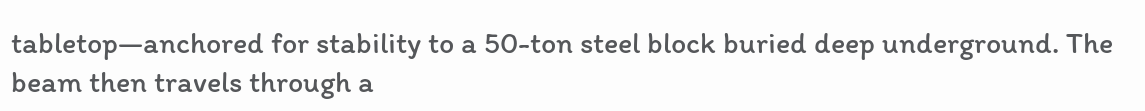tabletop—anchored for stability to a 50-ton steel block buried deep underground. The beam then travels through a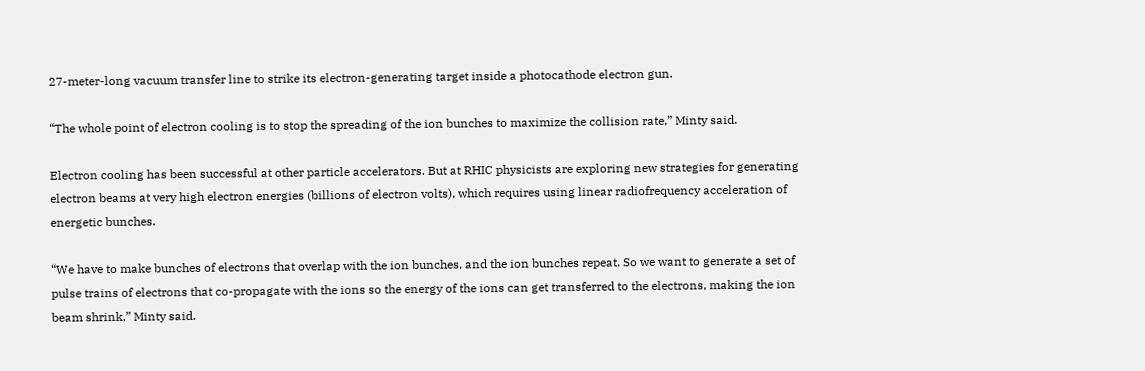27-meter-long vacuum transfer line to strike its electron-generating target inside a photocathode electron gun.

“The whole point of electron cooling is to stop the spreading of the ion bunches to maximize the collision rate,” Minty said.

Electron cooling has been successful at other particle accelerators. But at RHIC physicists are exploring new strategies for generating electron beams at very high electron energies (billions of electron volts), which requires using linear radiofrequency acceleration of energetic bunches.

“We have to make bunches of electrons that overlap with the ion bunches, and the ion bunches repeat. So we want to generate a set of pulse trains of electrons that co-propagate with the ions so the energy of the ions can get transferred to the electrons, making the ion beam shrink,” Minty said.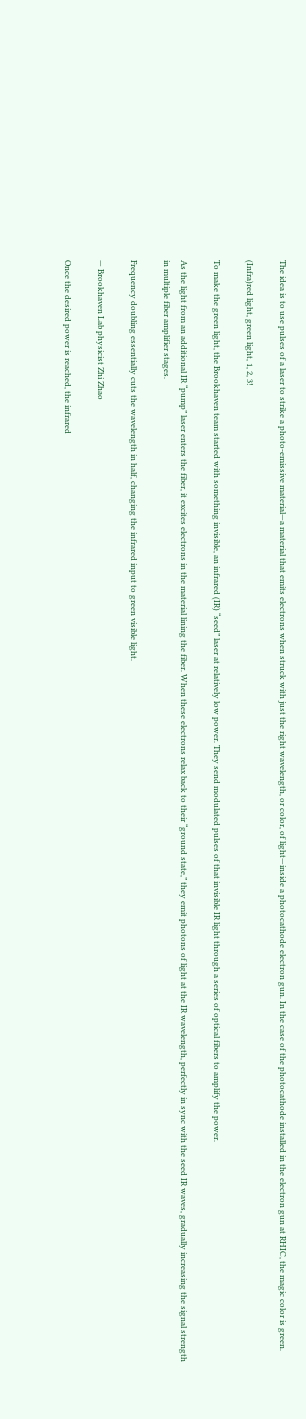The idea is to use pulses of a laser to strike a photo-emissive material—a material that emits electrons when struck with just the right wavelength, or color, of light—inside a photocathode electron gun. In the case of the photocathode installed in the electron gun at RHIC, the magic color is green.

(Infra)red light, green light, 1, 2, 3!

To make the green light, the Brookhaven team started with something invisible, an infrared (IR) “seed” laser at relatively low power. They send modulated pulses of that invisible IR light through a series of optical fibers to amplify the power.

As the light from an additional IR “pump” laser enters the fiber, it excites electrons in the material lining the fiber. When these electrons relax back to their “ground state,” they emit photons of light at the IR wavelength, perfectly in sync with the seed IR waves, gradually increasing the signal strength in multiple fiber amplifier stages.

Frequency doubling essentially cuts the wavelength in half, changing the infrared input to green visible light.

— Brookhaven Lab physicist Zhi Zhao

Once the desired power is reached, the infrared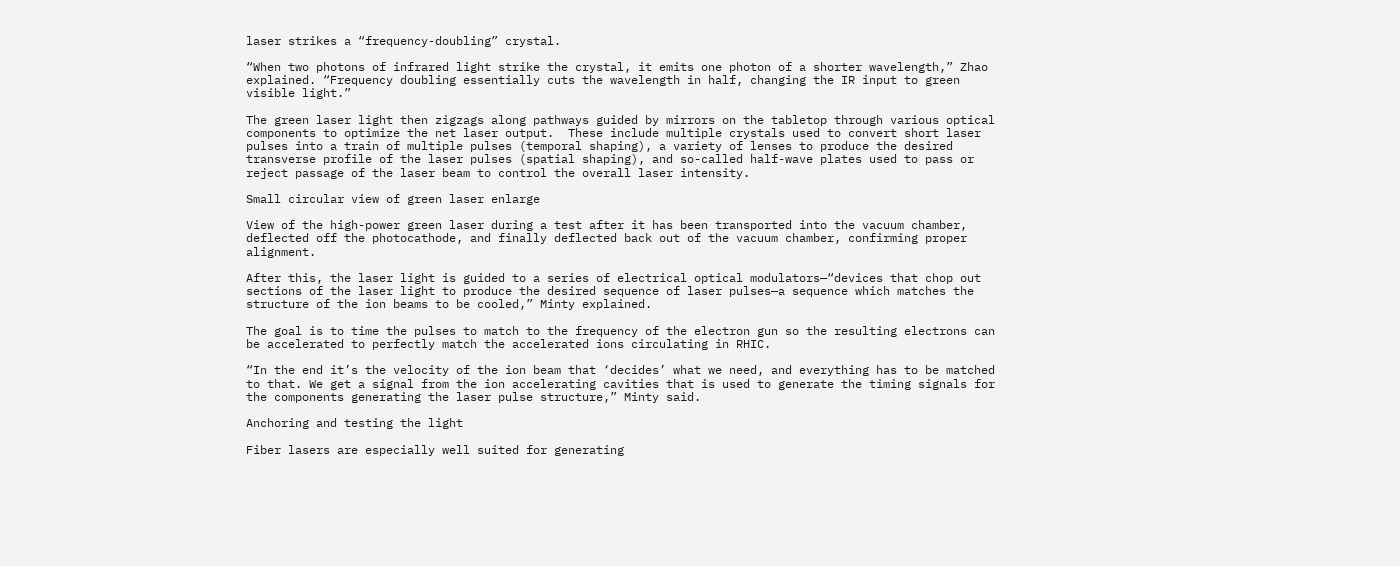laser strikes a “frequency-doubling” crystal.

“When two photons of infrared light strike the crystal, it emits one photon of a shorter wavelength,” Zhao explained. “Frequency doubling essentially cuts the wavelength in half, changing the IR input to green visible light.”

The green laser light then zigzags along pathways guided by mirrors on the tabletop through various optical components to optimize the net laser output.  These include multiple crystals used to convert short laser pulses into a train of multiple pulses (temporal shaping), a variety of lenses to produce the desired transverse profile of the laser pulses (spatial shaping), and so-called half-wave plates used to pass or reject passage of the laser beam to control the overall laser intensity.

Small circular view of green laser enlarge

View of the high-power green laser during a test after it has been transported into the vacuum chamber, deflected off the photocathode, and finally deflected back out of the vacuum chamber, confirming proper alignment.

After this, the laser light is guided to a series of electrical optical modulators—“devices that chop out sections of the laser light to produce the desired sequence of laser pulses—a sequence which matches the structure of the ion beams to be cooled,” Minty explained.

The goal is to time the pulses to match to the frequency of the electron gun so the resulting electrons can be accelerated to perfectly match the accelerated ions circulating in RHIC.

“In the end it’s the velocity of the ion beam that ‘decides’ what we need, and everything has to be matched to that. We get a signal from the ion accelerating cavities that is used to generate the timing signals for the components generating the laser pulse structure,” Minty said.

Anchoring and testing the light

Fiber lasers are especially well suited for generating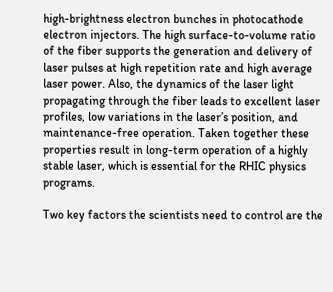high-brightness electron bunches in photocathode electron injectors. The high surface-to-volume ratio of the fiber supports the generation and delivery of laser pulses at high repetition rate and high average laser power. Also, the dynamics of the laser light propagating through the fiber leads to excellent laser profiles, low variations in the laser’s position, and maintenance-free operation. Taken together these properties result in long-term operation of a highly stable laser, which is essential for the RHIC physics programs.

Two key factors the scientists need to control are the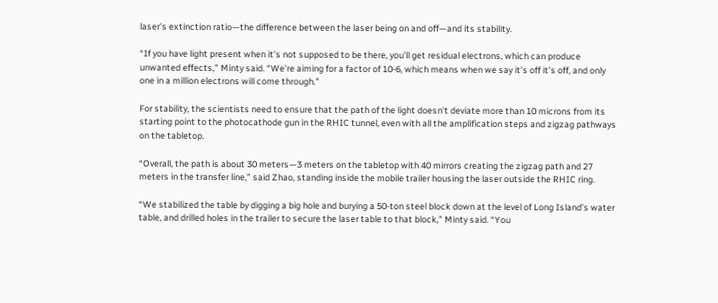laser’s extinction ratio—the difference between the laser being on and off—and its stability.

“If you have light present when it’s not supposed to be there, you’ll get residual electrons, which can produce unwanted effects,” Minty said. “We’re aiming for a factor of 10-6, which means when we say it’s off it’s off, and only one in a million electrons will come through.”

For stability, the scientists need to ensure that the path of the light doesn’t deviate more than 10 microns from its starting point to the photocathode gun in the RHIC tunnel, even with all the amplification steps and zigzag pathways on the tabletop.

“Overall, the path is about 30 meters—3 meters on the tabletop with 40 mirrors creating the zigzag path and 27 meters in the transfer line,” said Zhao, standing inside the mobile trailer housing the laser outside the RHIC ring.

“We stabilized the table by digging a big hole and burying a 50-ton steel block down at the level of Long Island’s water table, and drilled holes in the trailer to secure the laser table to that block,” Minty said. “You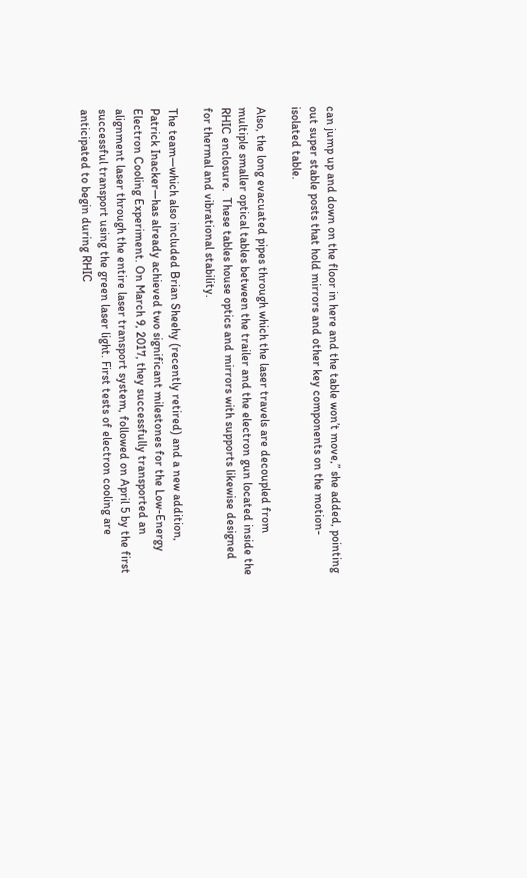can jump up and down on the floor in here and the table won’t move,” she added, pointing out super stable posts that hold mirrors and other key components on the motion-isolated table.

Also, the long evacuated pipes through which the laser travels are decoupled from multiple smaller optical tables between the trailer and the electron gun located inside the RHIC enclosure.  These tables house optics and mirrors with supports likewise designed for thermal and vibrational stability.

The team—which also included Brian Sheehy (recently retired) and a new addition, Patrick Inacker—has already achieved two significant milestones for the Low-Energy Electron Cooling Experiment. On March 9, 2017, they successfully transported an alignment laser through the entire laser transport system, followed on April 5 by the first successful transport using the green laser light. First tests of electron cooling are anticipated to begin during RHIC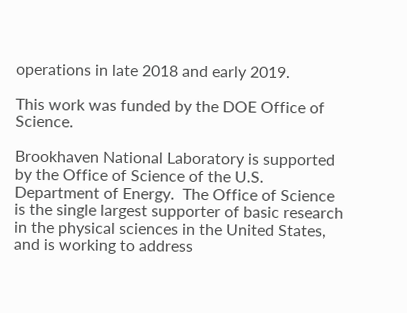operations in late 2018 and early 2019.

This work was funded by the DOE Office of Science.

Brookhaven National Laboratory is supported by the Office of Science of the U.S. Department of Energy.  The Office of Science is the single largest supporter of basic research in the physical sciences in the United States, and is working to address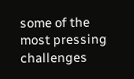some of the most pressing challenges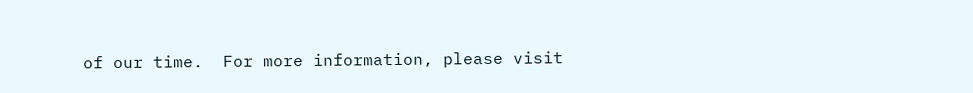of our time.  For more information, please visit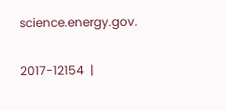science.energy.gov.

2017-12154  |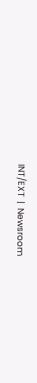INT/EXT  |  Newsroom